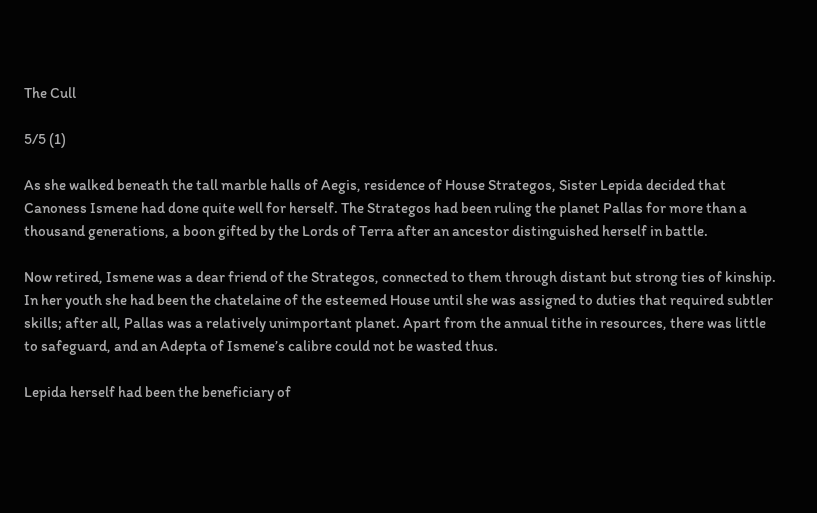The Cull

5/5 (1)

As she walked beneath the tall marble halls of Aegis, residence of House Strategos, Sister Lepida decided that Canoness Ismene had done quite well for herself. The Strategos had been ruling the planet Pallas for more than a thousand generations, a boon gifted by the Lords of Terra after an ancestor distinguished herself in battle.

Now retired, Ismene was a dear friend of the Strategos, connected to them through distant but strong ties of kinship. In her youth she had been the chatelaine of the esteemed House until she was assigned to duties that required subtler skills; after all, Pallas was a relatively unimportant planet. Apart from the annual tithe in resources, there was little to safeguard, and an Adepta of Ismene’s calibre could not be wasted thus.

Lepida herself had been the beneficiary of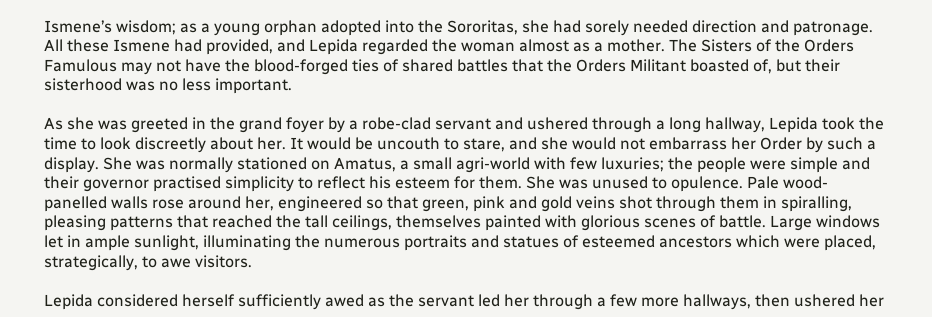Ismene’s wisdom; as a young orphan adopted into the Sororitas, she had sorely needed direction and patronage. All these Ismene had provided, and Lepida regarded the woman almost as a mother. The Sisters of the Orders Famulous may not have the blood-forged ties of shared battles that the Orders Militant boasted of, but their sisterhood was no less important.

As she was greeted in the grand foyer by a robe-clad servant and ushered through a long hallway, Lepida took the time to look discreetly about her. It would be uncouth to stare, and she would not embarrass her Order by such a display. She was normally stationed on Amatus, a small agri-world with few luxuries; the people were simple and their governor practised simplicity to reflect his esteem for them. She was unused to opulence. Pale wood-panelled walls rose around her, engineered so that green, pink and gold veins shot through them in spiralling, pleasing patterns that reached the tall ceilings, themselves painted with glorious scenes of battle. Large windows let in ample sunlight, illuminating the numerous portraits and statues of esteemed ancestors which were placed, strategically, to awe visitors.

Lepida considered herself sufficiently awed as the servant led her through a few more hallways, then ushered her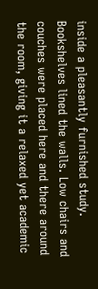inside a pleasantly furnished study. Bookshelves lined the walls. Low chairs and couches were placed here and there around the room, giving it a relaxed yet academic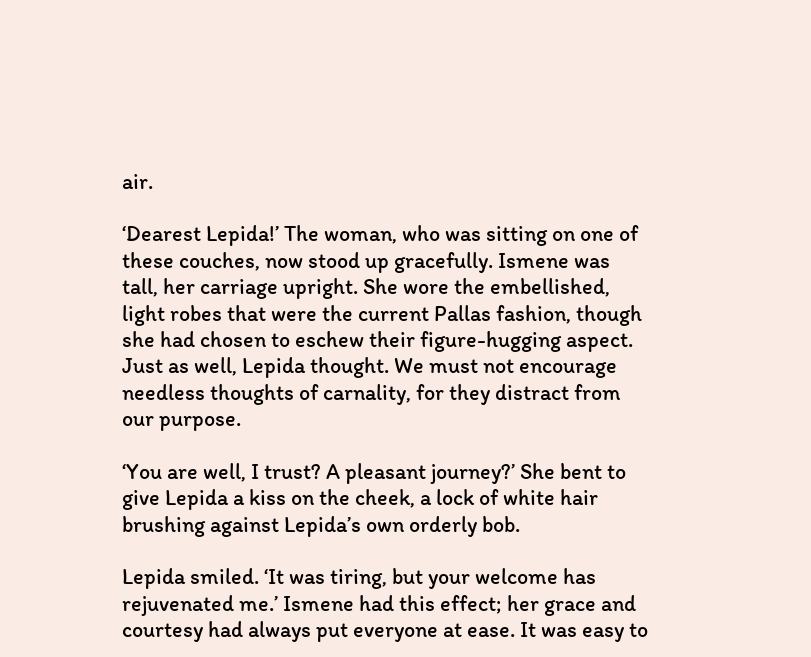air.

‘Dearest Lepida!’ The woman, who was sitting on one of these couches, now stood up gracefully. Ismene was tall, her carriage upright. She wore the embellished, light robes that were the current Pallas fashion, though she had chosen to eschew their figure-hugging aspect. Just as well, Lepida thought. We must not encourage needless thoughts of carnality, for they distract from our purpose.

‘You are well, I trust? A pleasant journey?’ She bent to give Lepida a kiss on the cheek, a lock of white hair brushing against Lepida’s own orderly bob.

Lepida smiled. ‘It was tiring, but your welcome has rejuvenated me.’ Ismene had this effect; her grace and courtesy had always put everyone at ease. It was easy to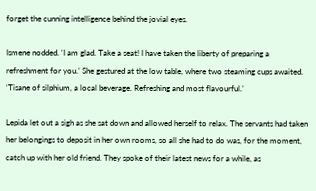forget the cunning intelligence behind the jovial eyes.

Ismene nodded. ‘I am glad. Take a seat! I have taken the liberty of preparing a refreshment for you.’ She gestured at the low table, where two steaming cups awaited. ‘Tisane of silphium, a local beverage. Refreshing and most flavourful.’

Lepida let out a sigh as she sat down and allowed herself to relax. The servants had taken her belongings to deposit in her own rooms, so all she had to do was, for the moment, catch up with her old friend. They spoke of their latest news for a while, as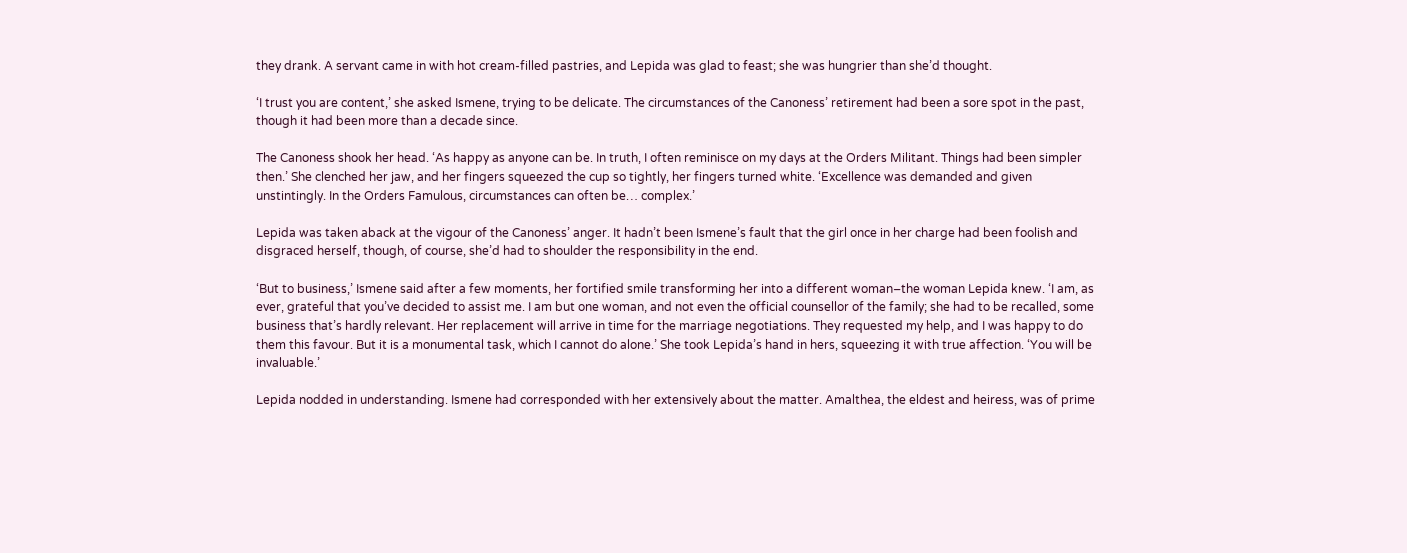they drank. A servant came in with hot cream-filled pastries, and Lepida was glad to feast; she was hungrier than she’d thought.

‘I trust you are content,’ she asked Ismene, trying to be delicate. The circumstances of the Canoness’ retirement had been a sore spot in the past, though it had been more than a decade since.

The Canoness shook her head. ‘As happy as anyone can be. In truth, I often reminisce on my days at the Orders Militant. Things had been simpler then.’ She clenched her jaw, and her fingers squeezed the cup so tightly, her fingers turned white. ‘Excellence was demanded and given unstintingly. In the Orders Famulous, circumstances can often be… complex.’

Lepida was taken aback at the vigour of the Canoness’ anger. It hadn’t been Ismene’s fault that the girl once in her charge had been foolish and disgraced herself, though, of course, she’d had to shoulder the responsibility in the end.

‘But to business,’ Ismene said after a few moments, her fortified smile transforming her into a different woman–the woman Lepida knew. ‘I am, as ever, grateful that you’ve decided to assist me. I am but one woman, and not even the official counsellor of the family; she had to be recalled, some business that’s hardly relevant. Her replacement will arrive in time for the marriage negotiations. They requested my help, and I was happy to do them this favour. But it is a monumental task, which I cannot do alone.’ She took Lepida’s hand in hers, squeezing it with true affection. ‘You will be invaluable.’

Lepida nodded in understanding. Ismene had corresponded with her extensively about the matter. Amalthea, the eldest and heiress, was of prime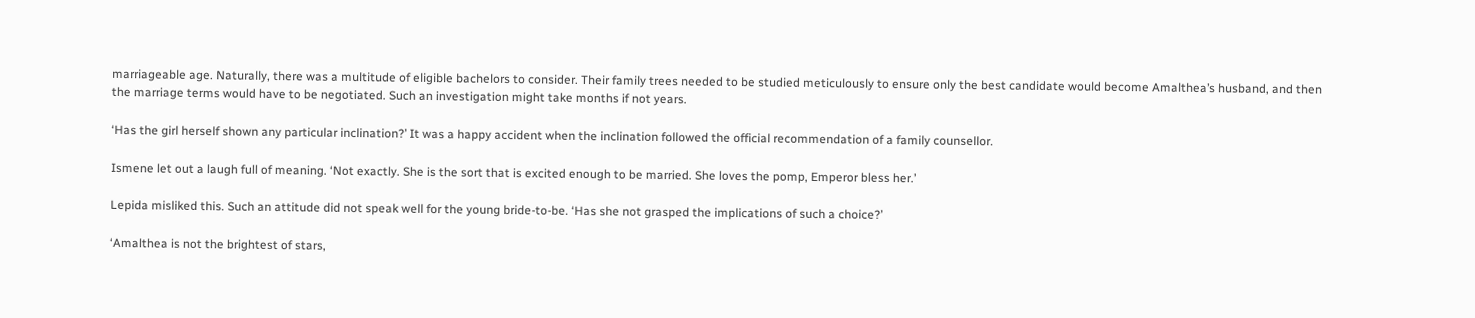marriageable age. Naturally, there was a multitude of eligible bachelors to consider. Their family trees needed to be studied meticulously to ensure only the best candidate would become Amalthea’s husband, and then the marriage terms would have to be negotiated. Such an investigation might take months if not years.

‘Has the girl herself shown any particular inclination?’ It was a happy accident when the inclination followed the official recommendation of a family counsellor.

Ismene let out a laugh full of meaning. ‘Not exactly. She is the sort that is excited enough to be married. She loves the pomp, Emperor bless her.’

Lepida misliked this. Such an attitude did not speak well for the young bride-to-be. ‘Has she not grasped the implications of such a choice?’

‘Amalthea is not the brightest of stars,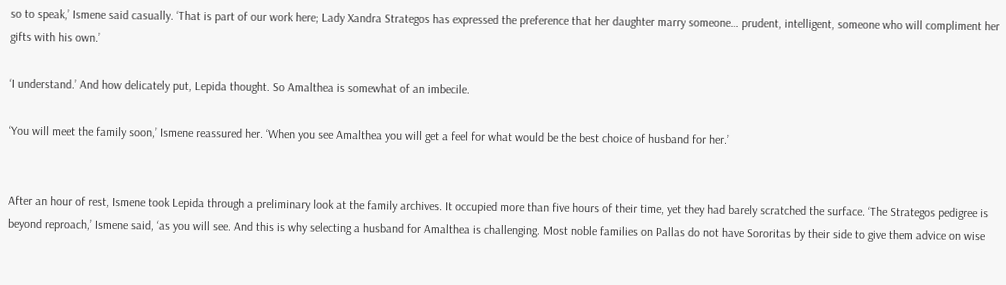so to speak,’ Ismene said casually. ‘That is part of our work here; Lady Xandra Strategos has expressed the preference that her daughter marry someone… prudent, intelligent, someone who will compliment her gifts with his own.’

‘I understand.’ And how delicately put, Lepida thought. So Amalthea is somewhat of an imbecile.

‘You will meet the family soon,’ Ismene reassured her. ‘When you see Amalthea you will get a feel for what would be the best choice of husband for her.’


After an hour of rest, Ismene took Lepida through a preliminary look at the family archives. It occupied more than five hours of their time, yet they had barely scratched the surface. ‘The Strategos pedigree is beyond reproach,’ Ismene said, ‘as you will see. And this is why selecting a husband for Amalthea is challenging. Most noble families on Pallas do not have Sororitas by their side to give them advice on wise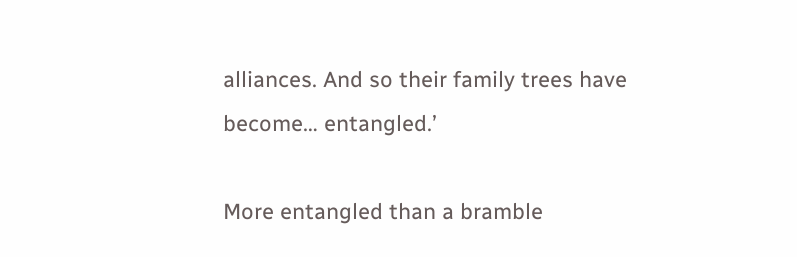alliances. And so their family trees have become… entangled.’

More entangled than a bramble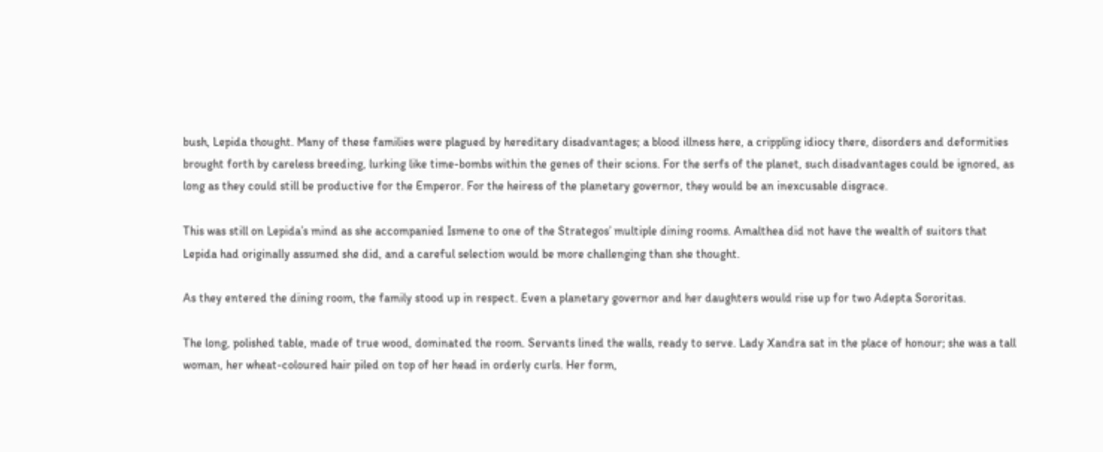bush, Lepida thought. Many of these families were plagued by hereditary disadvantages; a blood illness here, a crippling idiocy there, disorders and deformities brought forth by careless breeding, lurking like time-bombs within the genes of their scions. For the serfs of the planet, such disadvantages could be ignored, as long as they could still be productive for the Emperor. For the heiress of the planetary governor, they would be an inexcusable disgrace.

This was still on Lepida’s mind as she accompanied Ismene to one of the Strategos’ multiple dining rooms. Amalthea did not have the wealth of suitors that Lepida had originally assumed she did, and a careful selection would be more challenging than she thought.

As they entered the dining room, the family stood up in respect. Even a planetary governor and her daughters would rise up for two Adepta Sororitas.

The long, polished table, made of true wood, dominated the room. Servants lined the walls, ready to serve. Lady Xandra sat in the place of honour; she was a tall woman, her wheat-coloured hair piled on top of her head in orderly curls. Her form,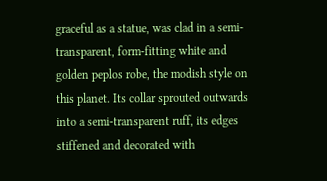graceful as a statue, was clad in a semi-transparent, form-fitting white and golden peplos robe, the modish style on this planet. Its collar sprouted outwards into a semi-transparent ruff, its edges stiffened and decorated with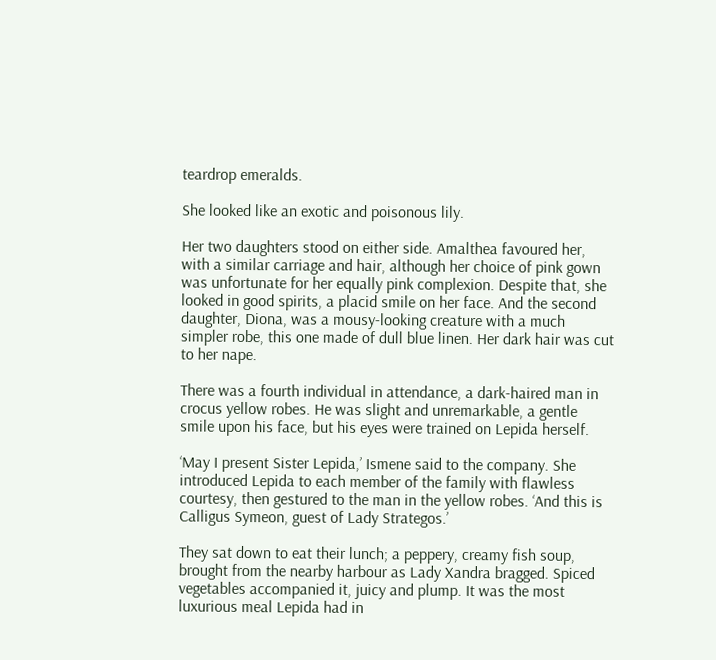teardrop emeralds.

She looked like an exotic and poisonous lily.

Her two daughters stood on either side. Amalthea favoured her, with a similar carriage and hair, although her choice of pink gown was unfortunate for her equally pink complexion. Despite that, she looked in good spirits, a placid smile on her face. And the second daughter, Diona, was a mousy-looking creature with a much simpler robe, this one made of dull blue linen. Her dark hair was cut to her nape.

There was a fourth individual in attendance, a dark-haired man in crocus yellow robes. He was slight and unremarkable, a gentle smile upon his face, but his eyes were trained on Lepida herself.

‘May I present Sister Lepida,’ Ismene said to the company. She introduced Lepida to each member of the family with flawless courtesy, then gestured to the man in the yellow robes. ‘And this is Calligus Symeon, guest of Lady Strategos.’

They sat down to eat their lunch; a peppery, creamy fish soup, brought from the nearby harbour as Lady Xandra bragged. Spiced vegetables accompanied it, juicy and plump. It was the most luxurious meal Lepida had in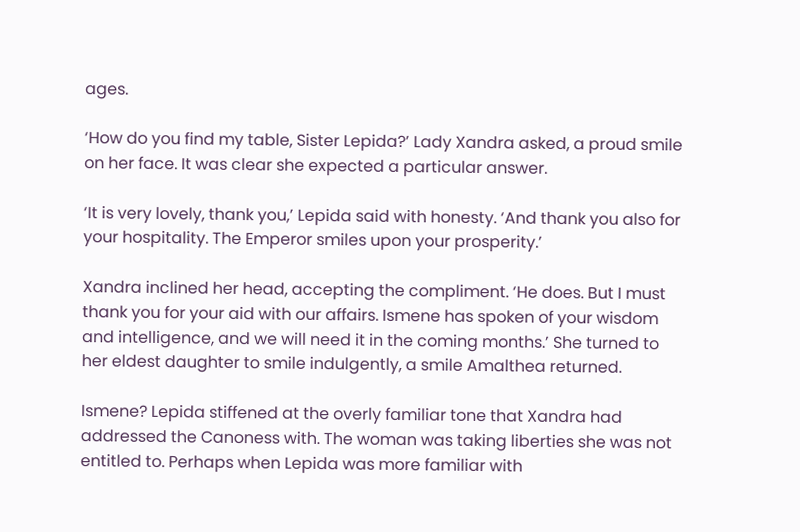ages.

‘How do you find my table, Sister Lepida?’ Lady Xandra asked, a proud smile on her face. It was clear she expected a particular answer.

‘It is very lovely, thank you,’ Lepida said with honesty. ‘And thank you also for your hospitality. The Emperor smiles upon your prosperity.’

Xandra inclined her head, accepting the compliment. ‘He does. But I must thank you for your aid with our affairs. Ismene has spoken of your wisdom and intelligence, and we will need it in the coming months.’ She turned to her eldest daughter to smile indulgently, a smile Amalthea returned.

Ismene? Lepida stiffened at the overly familiar tone that Xandra had addressed the Canoness with. The woman was taking liberties she was not entitled to. Perhaps when Lepida was more familiar with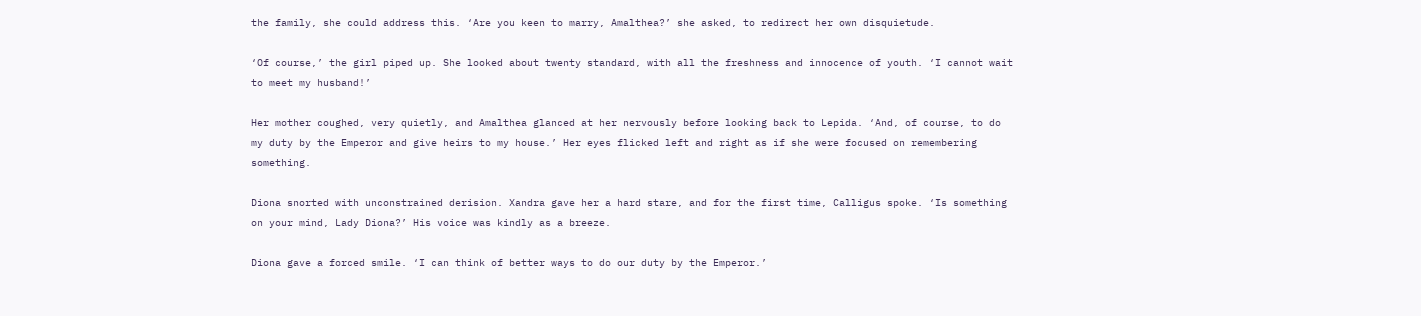the family, she could address this. ‘Are you keen to marry, Amalthea?’ she asked, to redirect her own disquietude.

‘Of course,’ the girl piped up. She looked about twenty standard, with all the freshness and innocence of youth. ‘I cannot wait to meet my husband!’

Her mother coughed, very quietly, and Amalthea glanced at her nervously before looking back to Lepida. ‘And, of course, to do my duty by the Emperor and give heirs to my house.’ Her eyes flicked left and right as if she were focused on remembering something.

Diona snorted with unconstrained derision. Xandra gave her a hard stare, and for the first time, Calligus spoke. ‘Is something on your mind, Lady Diona?’ His voice was kindly as a breeze.

Diona gave a forced smile. ‘I can think of better ways to do our duty by the Emperor.’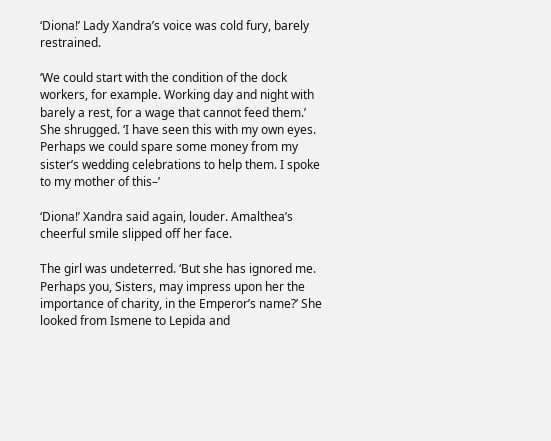‘Diona!’ Lady Xandra’s voice was cold fury, barely restrained.

‘We could start with the condition of the dock workers, for example. Working day and night with barely a rest, for a wage that cannot feed them.’ She shrugged. ‘I have seen this with my own eyes. Perhaps we could spare some money from my sister’s wedding celebrations to help them. I spoke to my mother of this–’

‘Diona!’ Xandra said again, louder. Amalthea’s cheerful smile slipped off her face.

The girl was undeterred. ‘But she has ignored me. Perhaps you, Sisters, may impress upon her the importance of charity, in the Emperor’s name?’ She looked from Ismene to Lepida and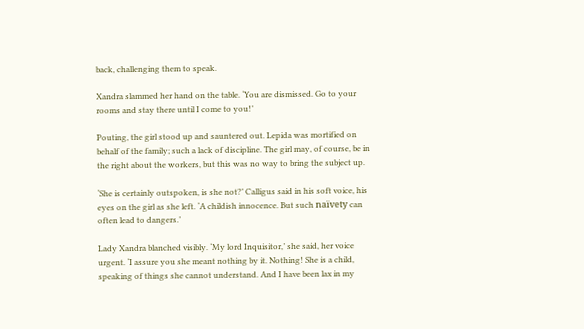back, challenging them to speak.

Xandra slammed her hand on the table. ‘You are dismissed. Go to your rooms and stay there until I come to you!’

Pouting, the girl stood up and sauntered out. Lepida was mortified on behalf of the family; such a lack of discipline. The girl may, of course, be in the right about the workers, but this was no way to bring the subject up.

‘She is certainly outspoken, is she not?’ Calligus said in his soft voice, his eyes on the girl as she left. ‘A childish innocence. But such naïvety can often lead to dangers.’

Lady Xandra blanched visibly. ‘My lord Inquisitor,’ she said, her voice urgent. ‘I assure you she meant nothing by it. Nothing! She is a child, speaking of things she cannot understand. And I have been lax in my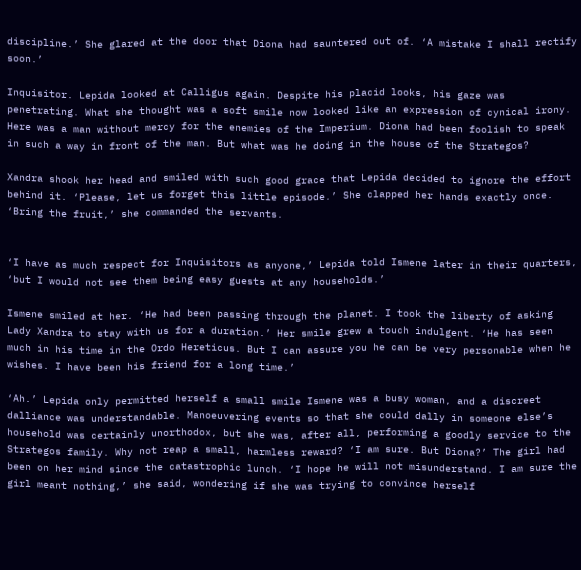discipline.’ She glared at the door that Diona had sauntered out of. ‘A mistake I shall rectify soon.’

Inquisitor. Lepida looked at Calligus again. Despite his placid looks, his gaze was penetrating. What she thought was a soft smile now looked like an expression of cynical irony. Here was a man without mercy for the enemies of the Imperium. Diona had been foolish to speak in such a way in front of the man. But what was he doing in the house of the Strategos?

Xandra shook her head and smiled with such good grace that Lepida decided to ignore the effort behind it. ‘Please, let us forget this little episode.’ She clapped her hands exactly once. ‘Bring the fruit,’ she commanded the servants.


‘I have as much respect for Inquisitors as anyone,’ Lepida told Ismene later in their quarters, ‘but I would not see them being easy guests at any households.’

Ismene smiled at her. ‘He had been passing through the planet. I took the liberty of asking Lady Xandra to stay with us for a duration.’ Her smile grew a touch indulgent. ‘He has seen much in his time in the Ordo Hereticus. But I can assure you he can be very personable when he wishes. I have been his friend for a long time.’

‘Ah.’ Lepida only permitted herself a small smile Ismene was a busy woman, and a discreet dalliance was understandable. Manoeuvering events so that she could dally in someone else’s household was certainly unorthodox, but she was, after all, performing a goodly service to the Strategos family. Why not reap a small, harmless reward? ‘I am sure. But Diona?’ The girl had been on her mind since the catastrophic lunch. ‘I hope he will not misunderstand. I am sure the girl meant nothing,’ she said, wondering if she was trying to convince herself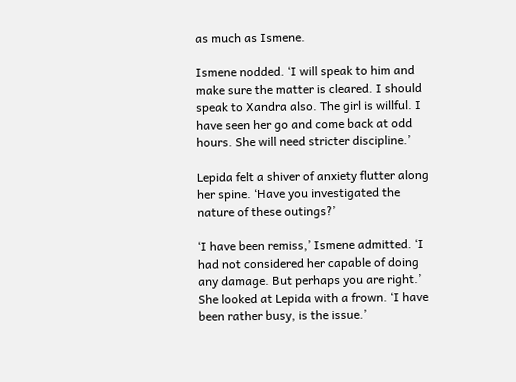as much as Ismene.

Ismene nodded. ‘I will speak to him and make sure the matter is cleared. I should speak to Xandra also. The girl is willful. I have seen her go and come back at odd hours. She will need stricter discipline.’

Lepida felt a shiver of anxiety flutter along her spine. ‘Have you investigated the nature of these outings?’

‘I have been remiss,’ Ismene admitted. ‘I had not considered her capable of doing any damage. But perhaps you are right.’ She looked at Lepida with a frown. ‘I have been rather busy, is the issue.’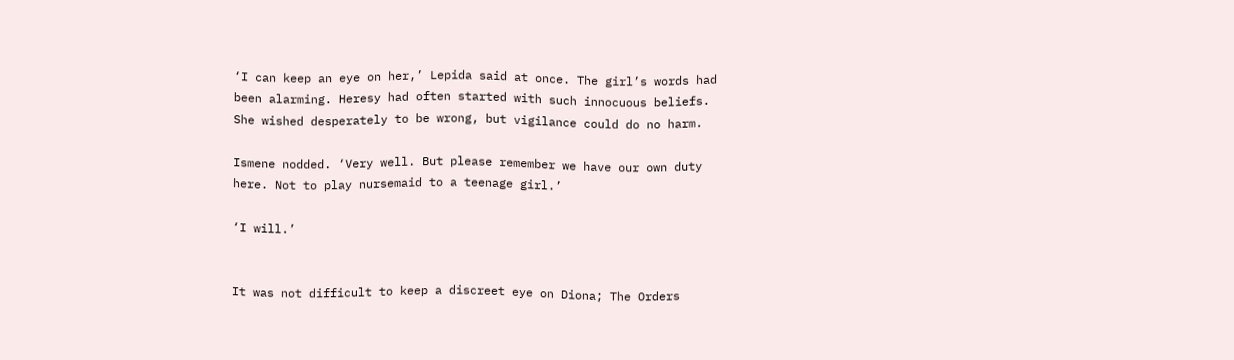‘I can keep an eye on her,’ Lepida said at once. The girl’s words had been alarming. Heresy had often started with such innocuous beliefs. She wished desperately to be wrong, but vigilance could do no harm.

Ismene nodded. ‘Very well. But please remember we have our own duty here. Not to play nursemaid to a teenage girl.’

‘I will.’


It was not difficult to keep a discreet eye on Diona; The Orders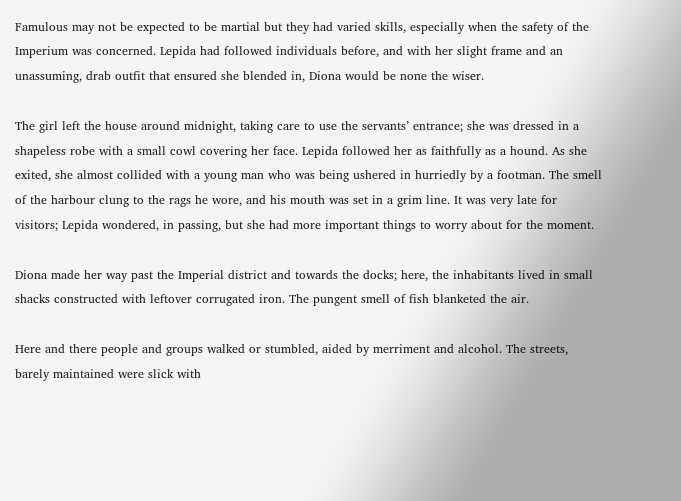Famulous may not be expected to be martial but they had varied skills, especially when the safety of the Imperium was concerned. Lepida had followed individuals before, and with her slight frame and an unassuming, drab outfit that ensured she blended in, Diona would be none the wiser.

The girl left the house around midnight, taking care to use the servants’ entrance; she was dressed in a shapeless robe with a small cowl covering her face. Lepida followed her as faithfully as a hound. As she exited, she almost collided with a young man who was being ushered in hurriedly by a footman. The smell of the harbour clung to the rags he wore, and his mouth was set in a grim line. It was very late for visitors; Lepida wondered, in passing, but she had more important things to worry about for the moment.

Diona made her way past the Imperial district and towards the docks; here, the inhabitants lived in small shacks constructed with leftover corrugated iron. The pungent smell of fish blanketed the air.

Here and there people and groups walked or stumbled, aided by merriment and alcohol. The streets, barely maintained were slick with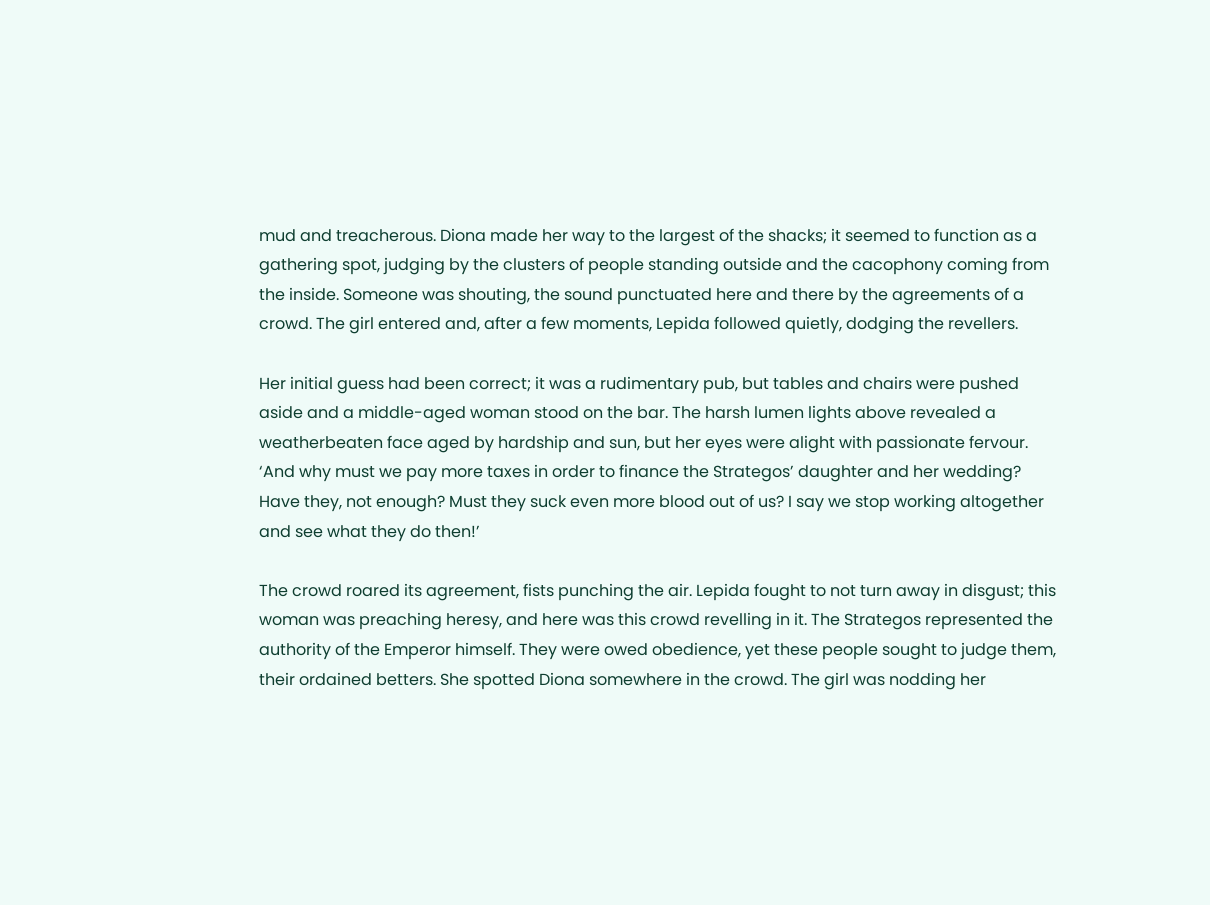mud and treacherous. Diona made her way to the largest of the shacks; it seemed to function as a gathering spot, judging by the clusters of people standing outside and the cacophony coming from the inside. Someone was shouting, the sound punctuated here and there by the agreements of a crowd. The girl entered and, after a few moments, Lepida followed quietly, dodging the revellers.

Her initial guess had been correct; it was a rudimentary pub, but tables and chairs were pushed aside and a middle-aged woman stood on the bar. The harsh lumen lights above revealed a weatherbeaten face aged by hardship and sun, but her eyes were alight with passionate fervour. ‘And why must we pay more taxes in order to finance the Strategos’ daughter and her wedding? Have they, not enough? Must they suck even more blood out of us? I say we stop working altogether and see what they do then!’

The crowd roared its agreement, fists punching the air. Lepida fought to not turn away in disgust; this woman was preaching heresy, and here was this crowd revelling in it. The Strategos represented the authority of the Emperor himself. They were owed obedience, yet these people sought to judge them, their ordained betters. She spotted Diona somewhere in the crowd. The girl was nodding her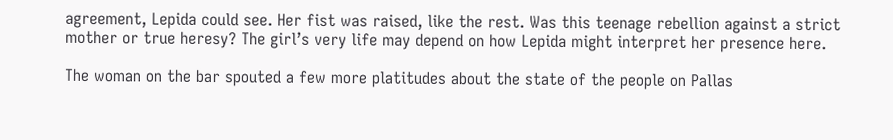agreement, Lepida could see. Her fist was raised, like the rest. Was this teenage rebellion against a strict mother or true heresy? The girl’s very life may depend on how Lepida might interpret her presence here.

The woman on the bar spouted a few more platitudes about the state of the people on Pallas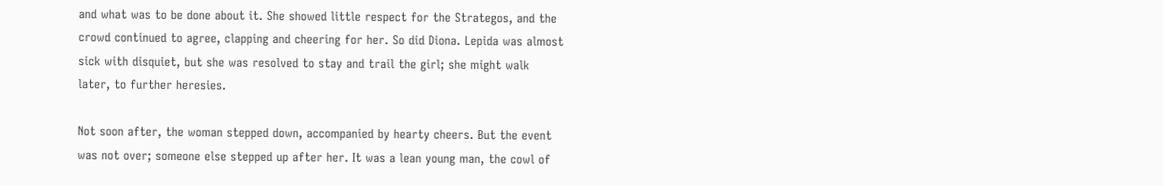and what was to be done about it. She showed little respect for the Strategos, and the crowd continued to agree, clapping and cheering for her. So did Diona. Lepida was almost sick with disquiet, but she was resolved to stay and trail the girl; she might walk later, to further heresies.

Not soon after, the woman stepped down, accompanied by hearty cheers. But the event was not over; someone else stepped up after her. It was a lean young man, the cowl of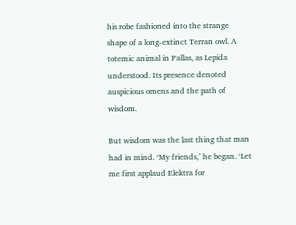his robe fashioned into the strange shape of a long-extinct Terran owl. A totemic animal in Pallas, as Lepida understood. Its presence denoted auspicious omens and the path of wisdom.

But wisdom was the last thing that man had in mind. ‘My friends,’ he began. ‘Let me first applaud Elektra for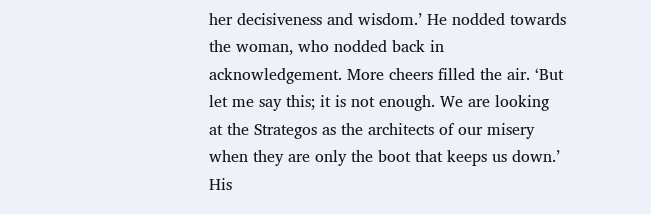her decisiveness and wisdom.’ He nodded towards the woman, who nodded back in acknowledgement. More cheers filled the air. ‘But let me say this; it is not enough. We are looking at the Strategos as the architects of our misery when they are only the boot that keeps us down.’ His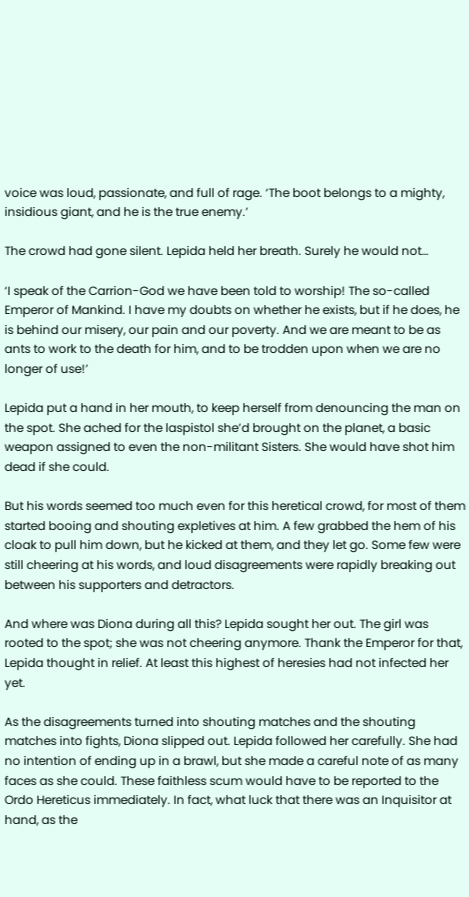voice was loud, passionate, and full of rage. ‘The boot belongs to a mighty, insidious giant, and he is the true enemy.’

The crowd had gone silent. Lepida held her breath. Surely he would not…

‘I speak of the Carrion-God we have been told to worship! The so-called Emperor of Mankind. I have my doubts on whether he exists, but if he does, he is behind our misery, our pain and our poverty. And we are meant to be as ants to work to the death for him, and to be trodden upon when we are no longer of use!’

Lepida put a hand in her mouth, to keep herself from denouncing the man on the spot. She ached for the laspistol she’d brought on the planet, a basic weapon assigned to even the non-militant Sisters. She would have shot him dead if she could.

But his words seemed too much even for this heretical crowd, for most of them started booing and shouting expletives at him. A few grabbed the hem of his cloak to pull him down, but he kicked at them, and they let go. Some few were still cheering at his words, and loud disagreements were rapidly breaking out between his supporters and detractors.

And where was Diona during all this? Lepida sought her out. The girl was rooted to the spot; she was not cheering anymore. Thank the Emperor for that, Lepida thought in relief. At least this highest of heresies had not infected her yet.

As the disagreements turned into shouting matches and the shouting matches into fights, Diona slipped out. Lepida followed her carefully. She had no intention of ending up in a brawl, but she made a careful note of as many faces as she could. These faithless scum would have to be reported to the Ordo Hereticus immediately. In fact, what luck that there was an Inquisitor at hand, as the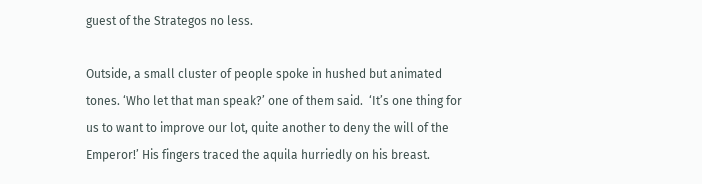guest of the Strategos no less.

Outside, a small cluster of people spoke in hushed but animated tones. ‘Who let that man speak?’ one of them said.  ‘It’s one thing for us to want to improve our lot, quite another to deny the will of the Emperor!’ His fingers traced the aquila hurriedly on his breast.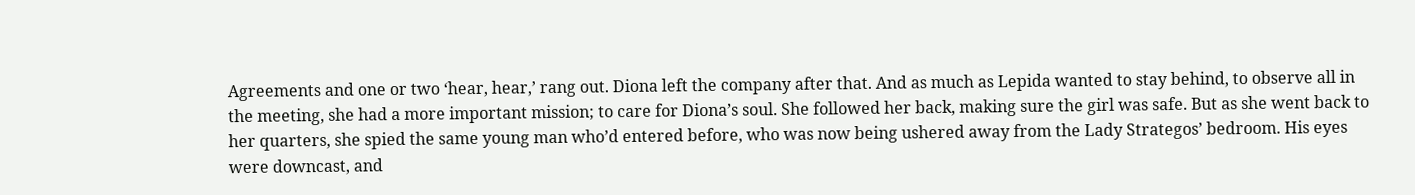Agreements and one or two ‘hear, hear,’ rang out. Diona left the company after that. And as much as Lepida wanted to stay behind, to observe all in the meeting, she had a more important mission; to care for Diona’s soul. She followed her back, making sure the girl was safe. But as she went back to her quarters, she spied the same young man who’d entered before, who was now being ushered away from the Lady Strategos’ bedroom. His eyes were downcast, and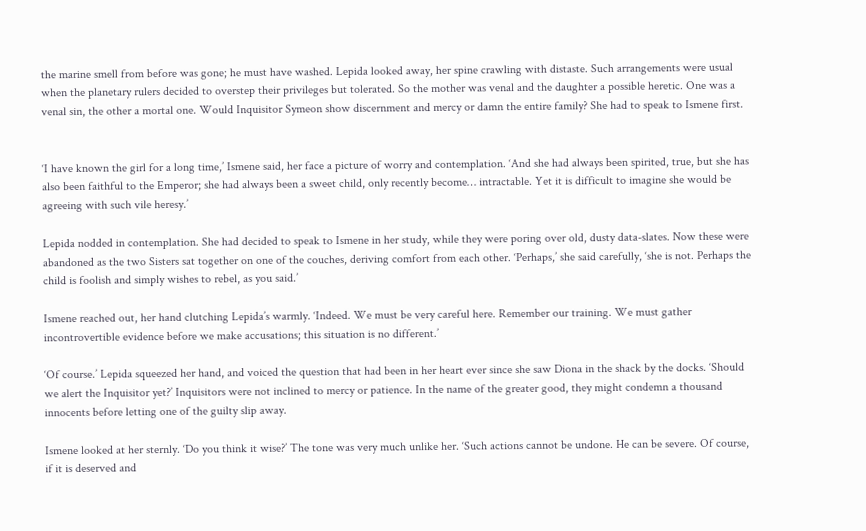the marine smell from before was gone; he must have washed. Lepida looked away, her spine crawling with distaste. Such arrangements were usual when the planetary rulers decided to overstep their privileges but tolerated. So the mother was venal and the daughter a possible heretic. One was a venal sin, the other a mortal one. Would Inquisitor Symeon show discernment and mercy or damn the entire family? She had to speak to Ismene first.


‘I have known the girl for a long time,’ Ismene said, her face a picture of worry and contemplation. ‘And she had always been spirited, true, but she has also been faithful to the Emperor; she had always been a sweet child, only recently become… intractable. Yet it is difficult to imagine she would be agreeing with such vile heresy.’

Lepida nodded in contemplation. She had decided to speak to Ismene in her study, while they were poring over old, dusty data-slates. Now these were abandoned as the two Sisters sat together on one of the couches, deriving comfort from each other. ‘Perhaps,’ she said carefully, ‘she is not. Perhaps the child is foolish and simply wishes to rebel, as you said.’

Ismene reached out, her hand clutching Lepida’s warmly. ‘Indeed. We must be very careful here. Remember our training. We must gather incontrovertible evidence before we make accusations; this situation is no different.’

‘Of course.’ Lepida squeezed her hand, and voiced the question that had been in her heart ever since she saw Diona in the shack by the docks. ‘Should we alert the Inquisitor yet?’ Inquisitors were not inclined to mercy or patience. In the name of the greater good, they might condemn a thousand innocents before letting one of the guilty slip away.

Ismene looked at her sternly. ‘Do you think it wise?’ The tone was very much unlike her. ‘Such actions cannot be undone. He can be severe. Of course, if it is deserved and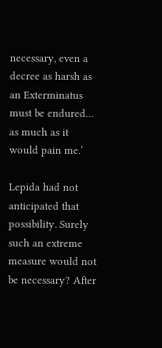necessary, even a decree as harsh as an Exterminatus must be endured… as much as it would pain me.’

Lepida had not anticipated that possibility. Surely such an extreme measure would not be necessary? After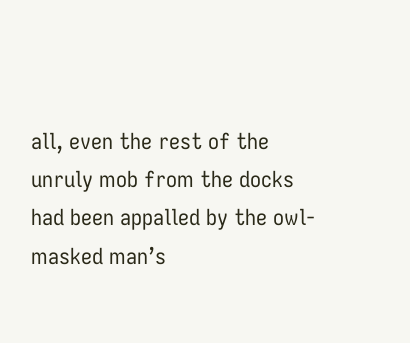all, even the rest of the unruly mob from the docks had been appalled by the owl-masked man’s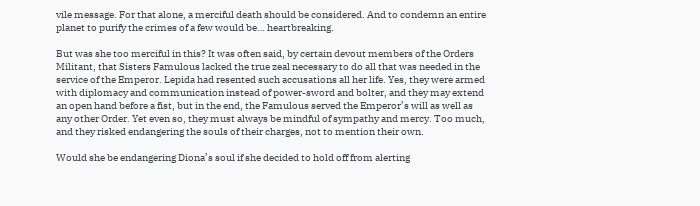vile message. For that alone, a merciful death should be considered. And to condemn an entire planet to purify the crimes of a few would be… heartbreaking.

But was she too merciful in this? It was often said, by certain devout members of the Orders Militant, that Sisters Famulous lacked the true zeal necessary to do all that was needed in the service of the Emperor. Lepida had resented such accusations all her life. Yes, they were armed with diplomacy and communication instead of power-sword and bolter, and they may extend an open hand before a fist, but in the end, the Famulous served the Emperor’s will as well as any other Order. Yet even so, they must always be mindful of sympathy and mercy. Too much, and they risked endangering the souls of their charges, not to mention their own.

Would she be endangering Diona’s soul if she decided to hold off from alerting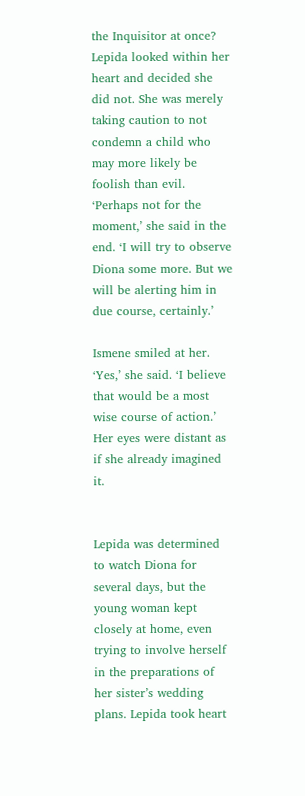the Inquisitor at once? Lepida looked within her heart and decided she did not. She was merely taking caution to not condemn a child who may more likely be foolish than evil. ‘Perhaps not for the moment,’ she said in the end. ‘I will try to observe Diona some more. But we will be alerting him in due course, certainly.’

Ismene smiled at her. ‘Yes,’ she said. ‘I believe that would be a most wise course of action.’ Her eyes were distant as if she already imagined it.


Lepida was determined to watch Diona for several days, but the young woman kept closely at home, even trying to involve herself in the preparations of her sister’s wedding plans. Lepida took heart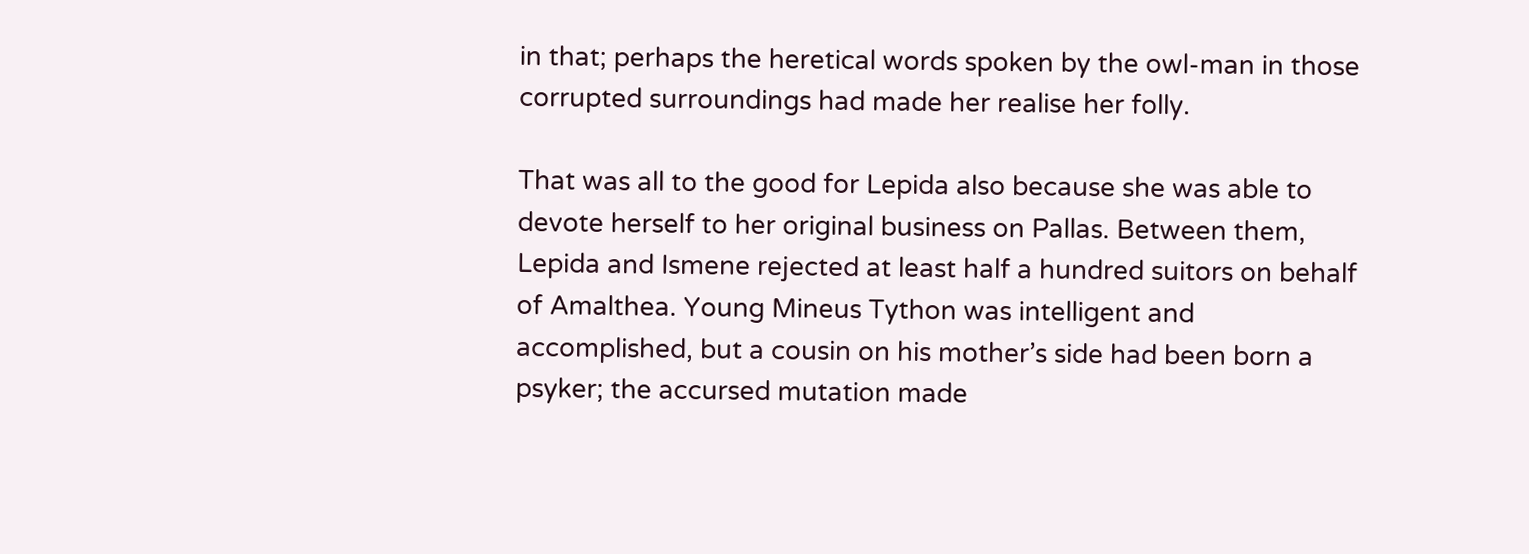in that; perhaps the heretical words spoken by the owl-man in those corrupted surroundings had made her realise her folly.

That was all to the good for Lepida also because she was able to devote herself to her original business on Pallas. Between them, Lepida and Ismene rejected at least half a hundred suitors on behalf of Amalthea. Young Mineus Tython was intelligent and accomplished, but a cousin on his mother’s side had been born a psyker; the accursed mutation made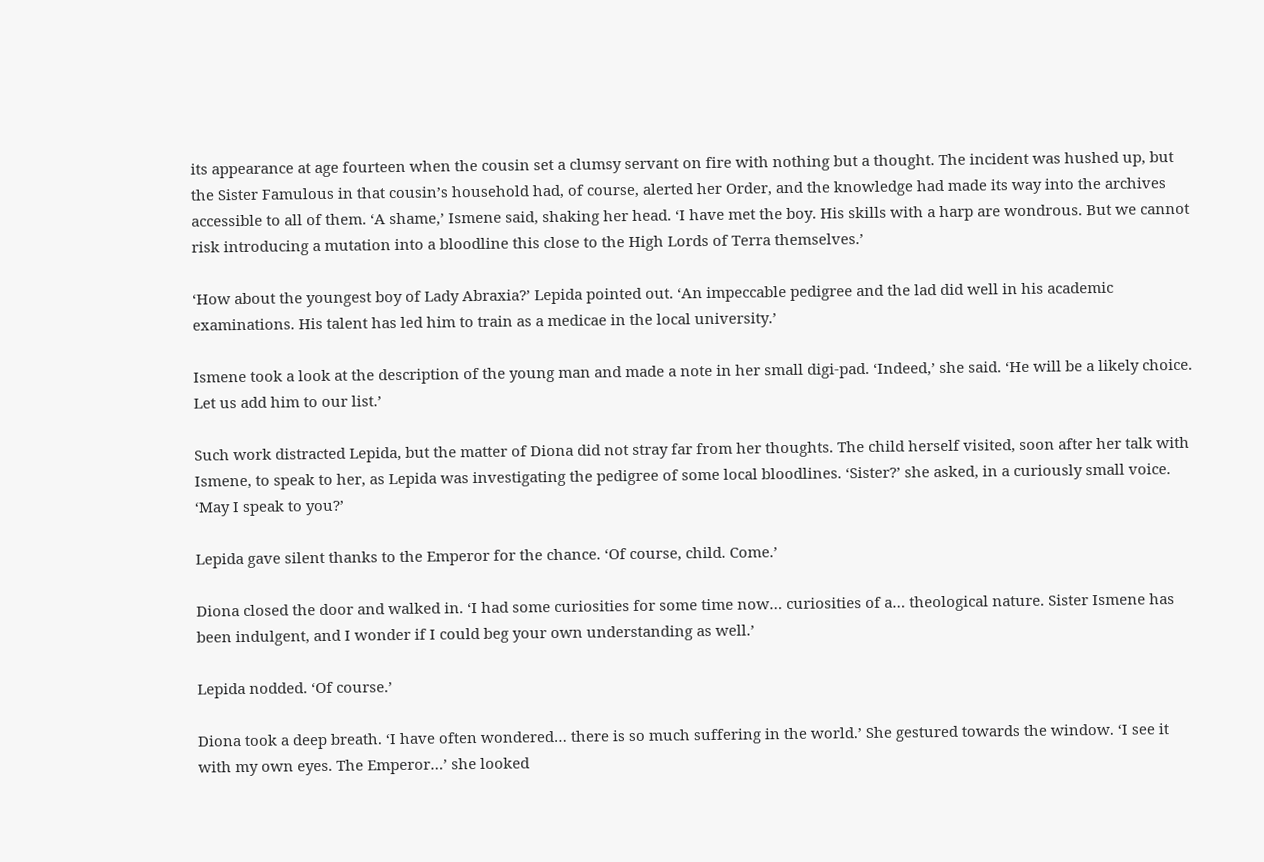its appearance at age fourteen when the cousin set a clumsy servant on fire with nothing but a thought. The incident was hushed up, but the Sister Famulous in that cousin’s household had, of course, alerted her Order, and the knowledge had made its way into the archives accessible to all of them. ‘A shame,’ Ismene said, shaking her head. ‘I have met the boy. His skills with a harp are wondrous. But we cannot risk introducing a mutation into a bloodline this close to the High Lords of Terra themselves.’

‘How about the youngest boy of Lady Abraxia?’ Lepida pointed out. ‘An impeccable pedigree and the lad did well in his academic examinations. His talent has led him to train as a medicae in the local university.’

Ismene took a look at the description of the young man and made a note in her small digi-pad. ‘Indeed,’ she said. ‘He will be a likely choice. Let us add him to our list.’

Such work distracted Lepida, but the matter of Diona did not stray far from her thoughts. The child herself visited, soon after her talk with Ismene, to speak to her, as Lepida was investigating the pedigree of some local bloodlines. ‘Sister?’ she asked, in a curiously small voice. ‘May I speak to you?’

Lepida gave silent thanks to the Emperor for the chance. ‘Of course, child. Come.’

Diona closed the door and walked in. ‘I had some curiosities for some time now… curiosities of a… theological nature. Sister Ismene has been indulgent, and I wonder if I could beg your own understanding as well.’

Lepida nodded. ‘Of course.’

Diona took a deep breath. ‘I have often wondered… there is so much suffering in the world.’ She gestured towards the window. ‘I see it with my own eyes. The Emperor…’ she looked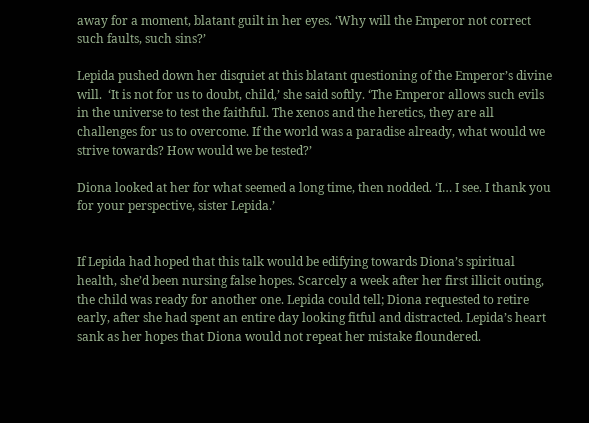away for a moment, blatant guilt in her eyes. ‘Why will the Emperor not correct such faults, such sins?’

Lepida pushed down her disquiet at this blatant questioning of the Emperor’s divine will.  ‘It is not for us to doubt, child,’ she said softly. ‘The Emperor allows such evils in the universe to test the faithful. The xenos and the heretics, they are all challenges for us to overcome. If the world was a paradise already, what would we strive towards? How would we be tested?’

Diona looked at her for what seemed a long time, then nodded. ‘I… I see. I thank you for your perspective, sister Lepida.’


If Lepida had hoped that this talk would be edifying towards Diona’s spiritual health, she’d been nursing false hopes. Scarcely a week after her first illicit outing, the child was ready for another one. Lepida could tell; Diona requested to retire early, after she had spent an entire day looking fitful and distracted. Lepida’s heart sank as her hopes that Diona would not repeat her mistake floundered.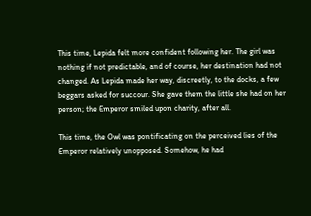This time, Lepida felt more confident following her. The girl was nothing if not predictable, and of course, her destination had not changed. As Lepida made her way, discreetly, to the docks, a few beggars asked for succour. She gave them the little she had on her person; the Emperor smiled upon charity, after all.

This time, the Owl was pontificating on the perceived lies of the Emperor relatively unopposed. Somehow, he had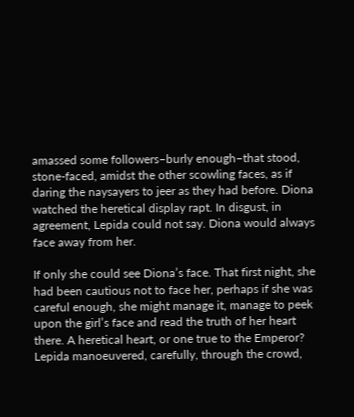amassed some followers–burly enough–that stood, stone-faced, amidst the other scowling faces, as if daring the naysayers to jeer as they had before. Diona watched the heretical display rapt. In disgust, in agreement, Lepida could not say. Diona would always face away from her.

If only she could see Diona’s face. That first night, she had been cautious not to face her, perhaps if she was careful enough, she might manage it, manage to peek upon the girl’s face and read the truth of her heart there. A heretical heart, or one true to the Emperor? Lepida manoeuvered, carefully, through the crowd,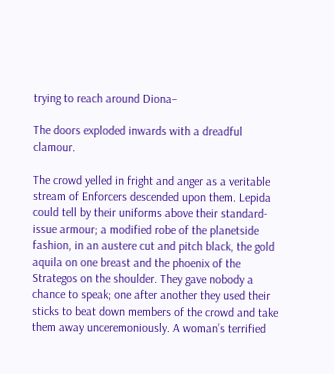trying to reach around Diona–

The doors exploded inwards with a dreadful clamour.

The crowd yelled in fright and anger as a veritable stream of Enforcers descended upon them. Lepida could tell by their uniforms above their standard-issue armour; a modified robe of the planetside fashion, in an austere cut and pitch black, the gold aquila on one breast and the phoenix of the Strategos on the shoulder. They gave nobody a chance to speak; one after another they used their sticks to beat down members of the crowd and take them away unceremoniously. A woman’s terrified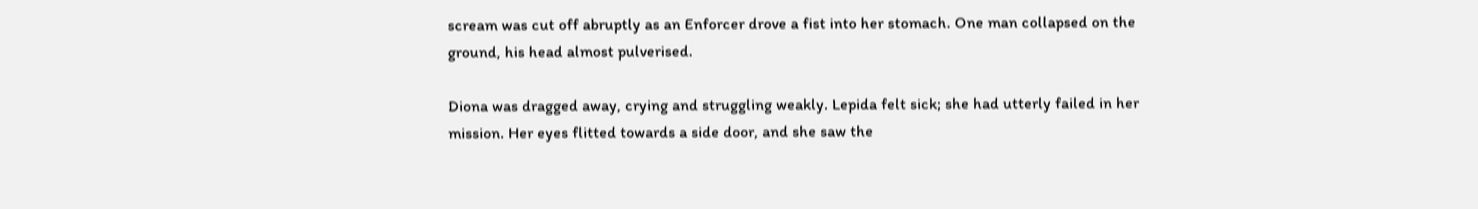scream was cut off abruptly as an Enforcer drove a fist into her stomach. One man collapsed on the ground, his head almost pulverised.

Diona was dragged away, crying and struggling weakly. Lepida felt sick; she had utterly failed in her mission. Her eyes flitted towards a side door, and she saw the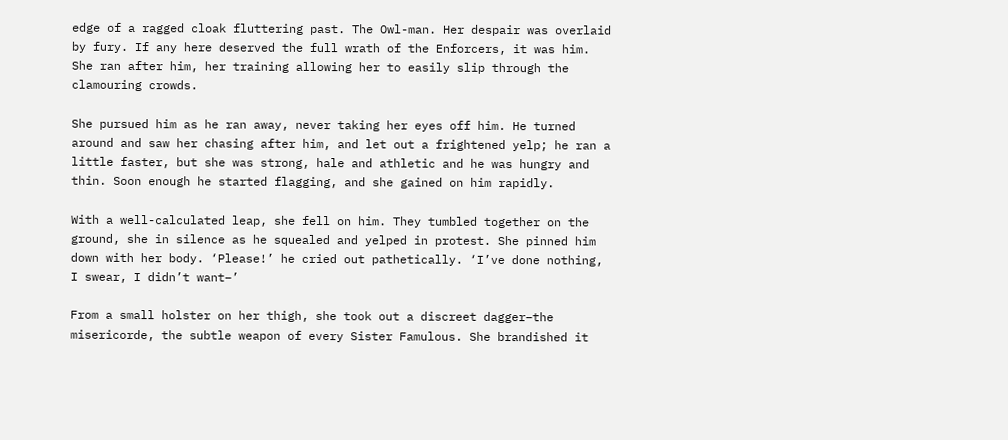edge of a ragged cloak fluttering past. The Owl-man. Her despair was overlaid by fury. If any here deserved the full wrath of the Enforcers, it was him. She ran after him, her training allowing her to easily slip through the clamouring crowds.

She pursued him as he ran away, never taking her eyes off him. He turned around and saw her chasing after him, and let out a frightened yelp; he ran a little faster, but she was strong, hale and athletic and he was hungry and thin. Soon enough he started flagging, and she gained on him rapidly.

With a well-calculated leap, she fell on him. They tumbled together on the ground, she in silence as he squealed and yelped in protest. She pinned him down with her body. ‘Please!’ he cried out pathetically. ‘I’ve done nothing, I swear, I didn’t want–’

From a small holster on her thigh, she took out a discreet dagger–the misericorde, the subtle weapon of every Sister Famulous. She brandished it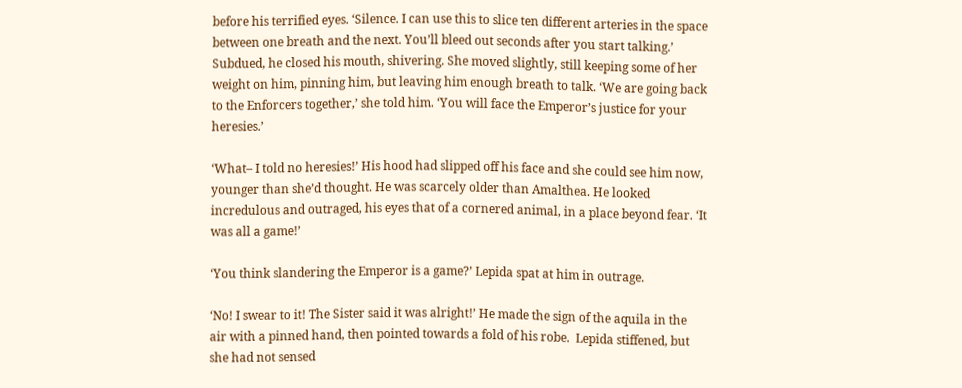before his terrified eyes. ‘Silence. I can use this to slice ten different arteries in the space between one breath and the next. You’ll bleed out seconds after you start talking.’ Subdued, he closed his mouth, shivering. She moved slightly, still keeping some of her weight on him, pinning him, but leaving him enough breath to talk. ‘We are going back to the Enforcers together,’ she told him. ‘You will face the Emperor’s justice for your heresies.’

‘What– I told no heresies!’ His hood had slipped off his face and she could see him now, younger than she’d thought. He was scarcely older than Amalthea. He looked incredulous and outraged, his eyes that of a cornered animal, in a place beyond fear. ‘It was all a game!’

‘You think slandering the Emperor is a game?’ Lepida spat at him in outrage.

‘No! I swear to it! The Sister said it was alright!’ He made the sign of the aquila in the air with a pinned hand, then pointed towards a fold of his robe.  Lepida stiffened, but she had not sensed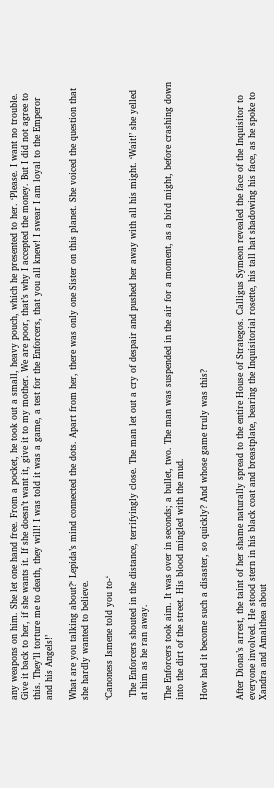any weapons on him. She let one hand free. From a pocket, he took out a small, heavy pouch, which he presented to her. ‘Please. I want no trouble. Give it back to her, if she wants it. If she doesn’t want it, give it to my mother. We are poor, that’s why I accepted the money. But I did not agree to this. They’ll torture me to death, they will! I was told it was a game, a test for the Enforcers, that you all knew! I swear I am loyal to the Emperor and his Angels!’

What are you talking about?‘ Lepida’s mind connected the dots. Apart from her, there was only one Sister on this planet. She voiced the question that she hardly wanted to believe.

‘Canoness Ismene told you to-‘

 The Enforcers shouted in the distance, terrifyingly close. The man let out a cry of despair and pushed her away with all his might. ‘Wait!’ she yelled at him as he ran away.

The Enforcers took aim. It was over in seconds; a bullet, two. The man was suspended in the air for a moment, as a bird might, before crashing down into the dirt of the street. His blood mingled with the mud.

How had it become such a disaster, so quickly? And whose game truly was this?


After Diona’s arrest, the taint of her shame naturally spread to the entire House of Strategos. Calligus Symeon revealed the face of the Inquisitor to everyone involved. He stood stern in his black coat and breastplate, bearing the Inquisitorial rosette, his tall hat shadowing his face, as he spoke to Xandra and Amalthea about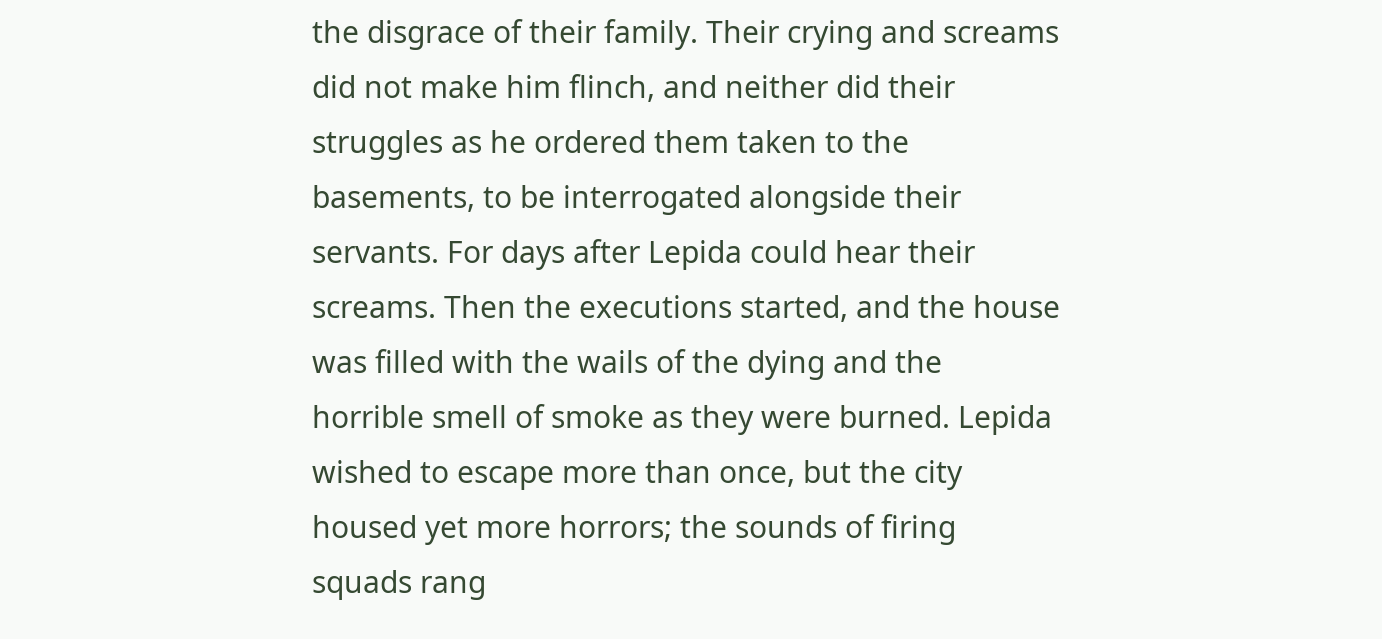the disgrace of their family. Their crying and screams did not make him flinch, and neither did their struggles as he ordered them taken to the basements, to be interrogated alongside their servants. For days after Lepida could hear their screams. Then the executions started, and the house was filled with the wails of the dying and the horrible smell of smoke as they were burned. Lepida wished to escape more than once, but the city housed yet more horrors; the sounds of firing squads rang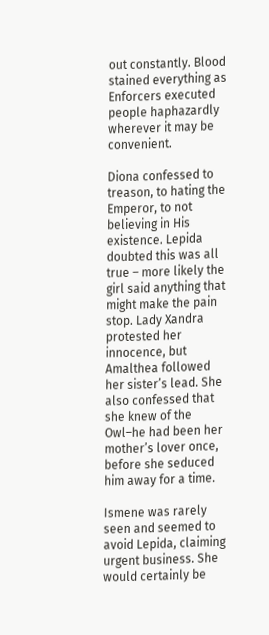out constantly. Blood stained everything as Enforcers executed people haphazardly wherever it may be convenient.

Diona confessed to treason, to hating the Emperor, to not believing in His existence. Lepida doubted this was all true – more likely the girl said anything that might make the pain stop. Lady Xandra protested her innocence, but Amalthea followed her sister’s lead. She also confessed that she knew of the Owl–he had been her mother’s lover once, before she seduced him away for a time.

Ismene was rarely seen and seemed to avoid Lepida, claiming urgent business. She would certainly be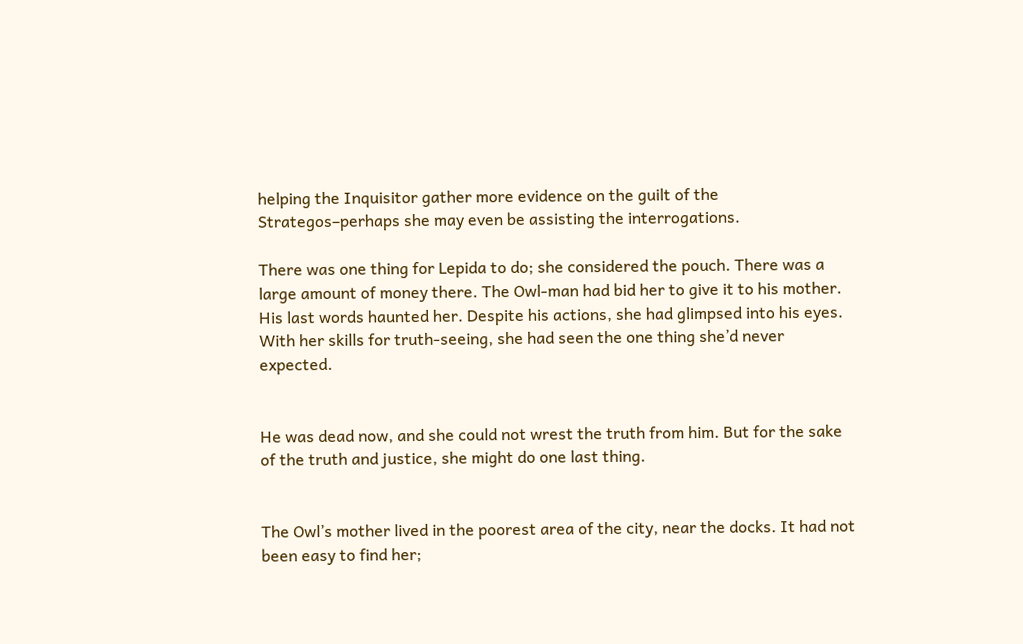helping the Inquisitor gather more evidence on the guilt of the Strategos–perhaps she may even be assisting the interrogations.

There was one thing for Lepida to do; she considered the pouch. There was a large amount of money there. The Owl-man had bid her to give it to his mother. His last words haunted her. Despite his actions, she had glimpsed into his eyes. With her skills for truth-seeing, she had seen the one thing she’d never expected.


He was dead now, and she could not wrest the truth from him. But for the sake of the truth and justice, she might do one last thing.


The Owl’s mother lived in the poorest area of the city, near the docks. It had not been easy to find her;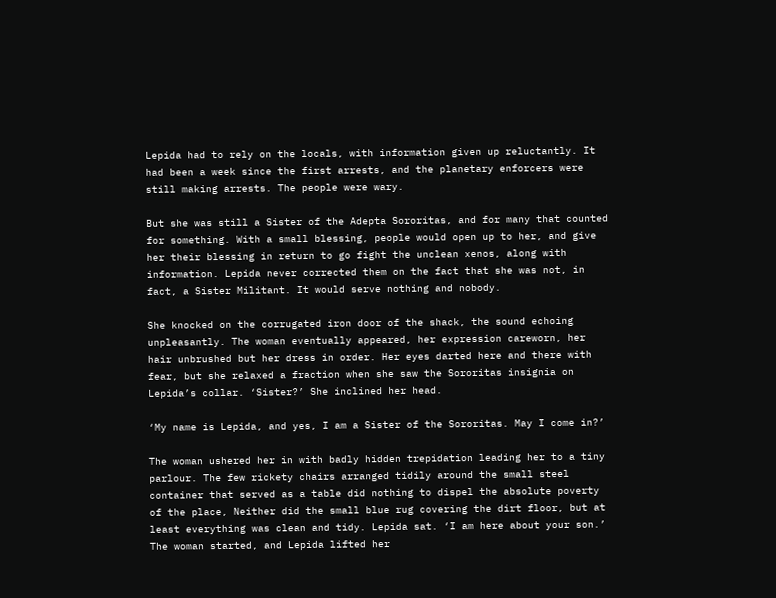Lepida had to rely on the locals, with information given up reluctantly. It had been a week since the first arrests, and the planetary enforcers were still making arrests. The people were wary.

But she was still a Sister of the Adepta Sororitas, and for many that counted for something. With a small blessing, people would open up to her, and give her their blessing in return to go fight the unclean xenos, along with information. Lepida never corrected them on the fact that she was not, in fact, a Sister Militant. It would serve nothing and nobody.

She knocked on the corrugated iron door of the shack, the sound echoing unpleasantly. The woman eventually appeared, her expression careworn, her hair unbrushed but her dress in order. Her eyes darted here and there with fear, but she relaxed a fraction when she saw the Sororitas insignia on Lepida’s collar. ‘Sister?’ She inclined her head.

‘My name is Lepida, and yes, I am a Sister of the Sororitas. May I come in?’

The woman ushered her in with badly hidden trepidation leading her to a tiny parlour. The few rickety chairs arranged tidily around the small steel container that served as a table did nothing to dispel the absolute poverty of the place, Neither did the small blue rug covering the dirt floor, but at least everything was clean and tidy. Lepida sat. ‘I am here about your son.’ The woman started, and Lepida lifted her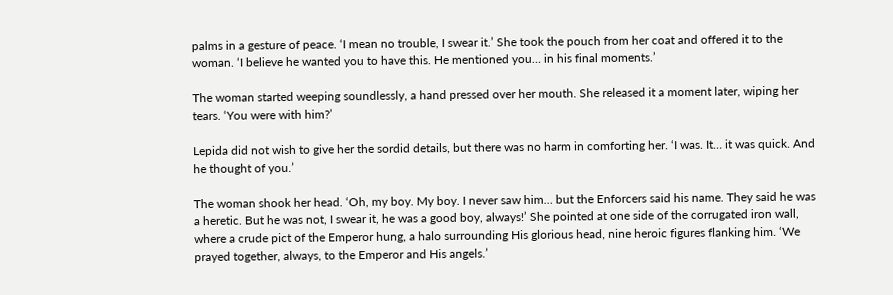palms in a gesture of peace. ‘I mean no trouble, I swear it.’ She took the pouch from her coat and offered it to the woman. ‘I believe he wanted you to have this. He mentioned you… in his final moments.’

The woman started weeping soundlessly, a hand pressed over her mouth. She released it a moment later, wiping her tears. ‘You were with him?’

Lepida did not wish to give her the sordid details, but there was no harm in comforting her. ‘I was. It… it was quick. And he thought of you.’

The woman shook her head. ‘Oh, my boy. My boy. I never saw him… but the Enforcers said his name. They said he was a heretic. But he was not, I swear it, he was a good boy, always!’ She pointed at one side of the corrugated iron wall, where a crude pict of the Emperor hung, a halo surrounding His glorious head, nine heroic figures flanking him. ‘We prayed together, always, to the Emperor and His angels.’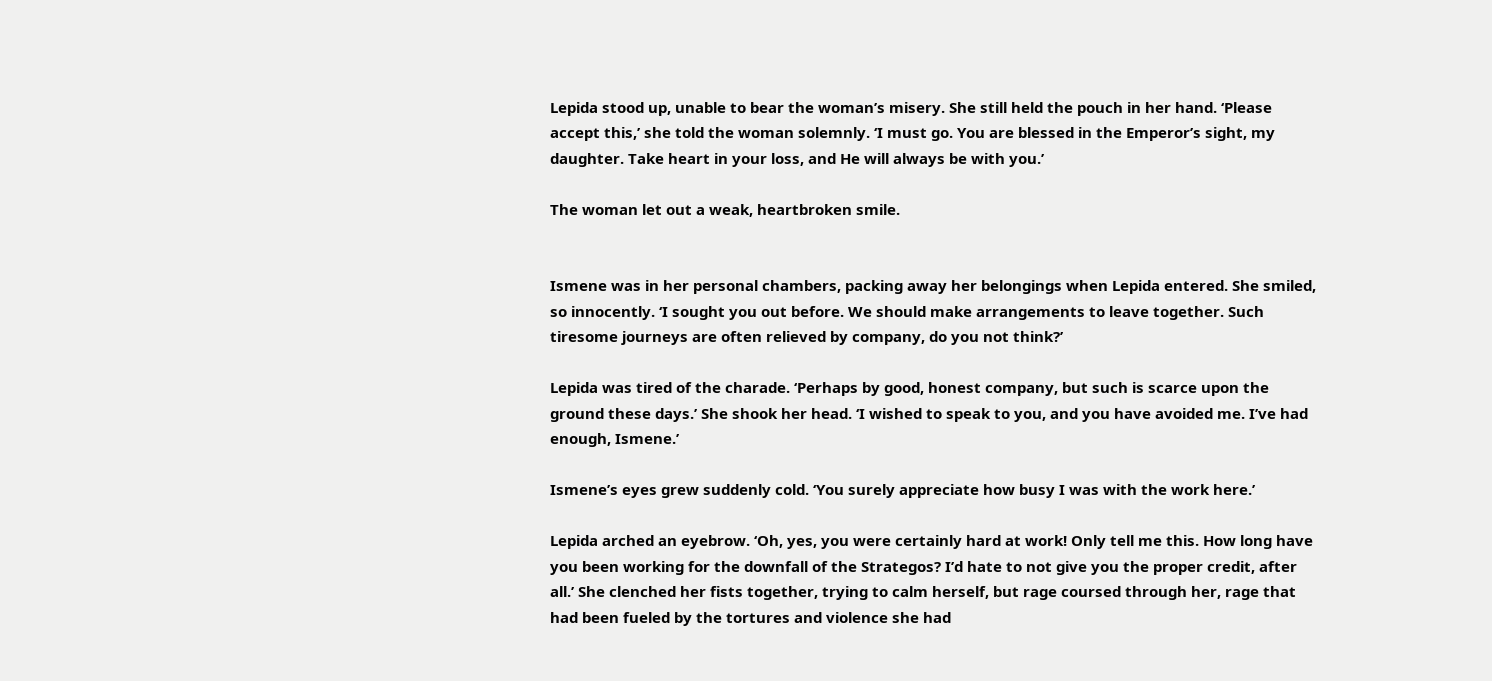Lepida stood up, unable to bear the woman’s misery. She still held the pouch in her hand. ‘Please accept this,’ she told the woman solemnly. ‘I must go. You are blessed in the Emperor’s sight, my daughter. Take heart in your loss, and He will always be with you.’

The woman let out a weak, heartbroken smile.


Ismene was in her personal chambers, packing away her belongings when Lepida entered. She smiled, so innocently. ‘I sought you out before. We should make arrangements to leave together. Such tiresome journeys are often relieved by company, do you not think?’

Lepida was tired of the charade. ‘Perhaps by good, honest company, but such is scarce upon the ground these days.’ She shook her head. ‘I wished to speak to you, and you have avoided me. I’ve had enough, Ismene.’

Ismene’s eyes grew suddenly cold. ‘You surely appreciate how busy I was with the work here.’

Lepida arched an eyebrow. ‘Oh, yes, you were certainly hard at work! Only tell me this. How long have you been working for the downfall of the Strategos? I’d hate to not give you the proper credit, after all.’ She clenched her fists together, trying to calm herself, but rage coursed through her, rage that had been fueled by the tortures and violence she had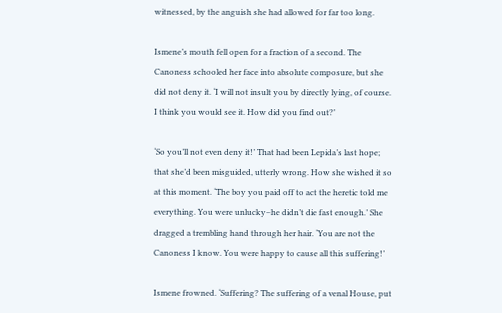witnessed, by the anguish she had allowed for far too long.

Ismene’s mouth fell open for a fraction of a second. The Canoness schooled her face into absolute composure, but she did not deny it. ‘I will not insult you by directly lying, of course. I think you would see it. How did you find out?’

‘So you’ll not even deny it!’ That had been Lepida’s last hope; that she’d been misguided, utterly wrong. How she wished it so at this moment. ‘The boy you paid off to act the heretic told me everything. You were unlucky–he didn’t die fast enough.’ She dragged a trembling hand through her hair. ‘You are not the Canoness I know. You were happy to cause all this suffering!’

Ismene frowned. ‘Suffering? The suffering of a venal House, put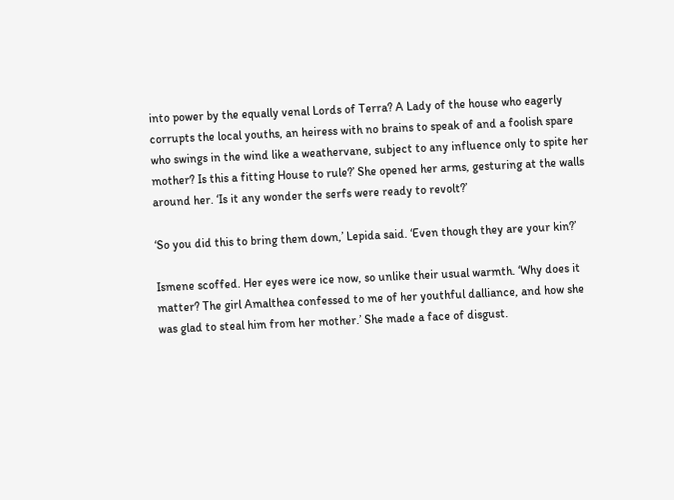into power by the equally venal Lords of Terra? A Lady of the house who eagerly corrupts the local youths, an heiress with no brains to speak of and a foolish spare who swings in the wind like a weathervane, subject to any influence only to spite her mother? Is this a fitting House to rule?’ She opened her arms, gesturing at the walls around her. ‘Is it any wonder the serfs were ready to revolt?’

‘So you did this to bring them down,’ Lepida said. ‘Even though they are your kin?’

Ismene scoffed. Her eyes were ice now, so unlike their usual warmth. ‘Why does it matter? The girl Amalthea confessed to me of her youthful dalliance, and how she was glad to steal him from her mother.’ She made a face of disgust.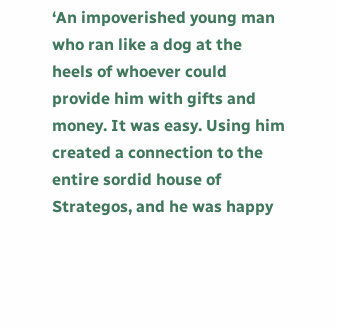‘An impoverished young man who ran like a dog at the heels of whoever could provide him with gifts and money. It was easy. Using him created a connection to the entire sordid house of Strategos, and he was happy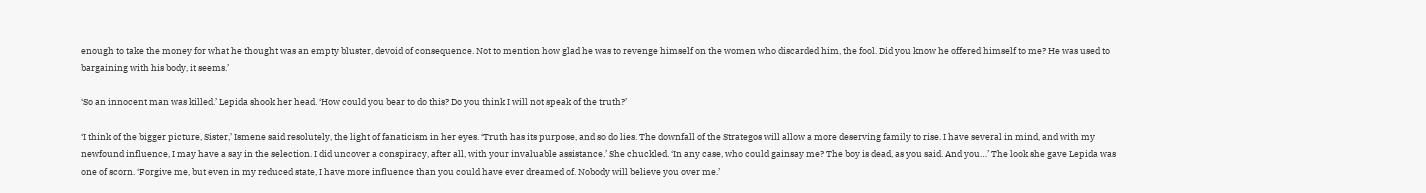enough to take the money for what he thought was an empty bluster, devoid of consequence. Not to mention how glad he was to revenge himself on the women who discarded him, the fool. Did you know he offered himself to me? He was used to bargaining with his body, it seems.’

‘So an innocent man was killed.’ Lepida shook her head. ‘How could you bear to do this? Do you think I will not speak of the truth?’

‘I think of the bigger picture, Sister,’ Ismene said resolutely, the light of fanaticism in her eyes. ‘Truth has its purpose, and so do lies. The downfall of the Strategos will allow a more deserving family to rise. I have several in mind, and with my newfound influence, I may have a say in the selection. I did uncover a conspiracy, after all, with your invaluable assistance.’ She chuckled. ‘In any case, who could gainsay me? The boy is dead, as you said. And you…’ The look she gave Lepida was one of scorn. ‘Forgive me, but even in my reduced state, I have more influence than you could have ever dreamed of. Nobody will believe you over me.’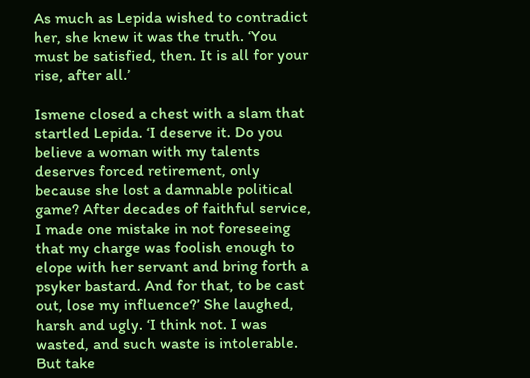As much as Lepida wished to contradict her, she knew it was the truth. ‘You must be satisfied, then. It is all for your rise, after all.’

Ismene closed a chest with a slam that startled Lepida. ‘I deserve it. Do you believe a woman with my talents deserves forced retirement, only because she lost a damnable political game? After decades of faithful service, I made one mistake in not foreseeing that my charge was foolish enough to elope with her servant and bring forth a psyker bastard. And for that, to be cast out, lose my influence?’ She laughed, harsh and ugly. ‘I think not. I was wasted, and such waste is intolerable. But take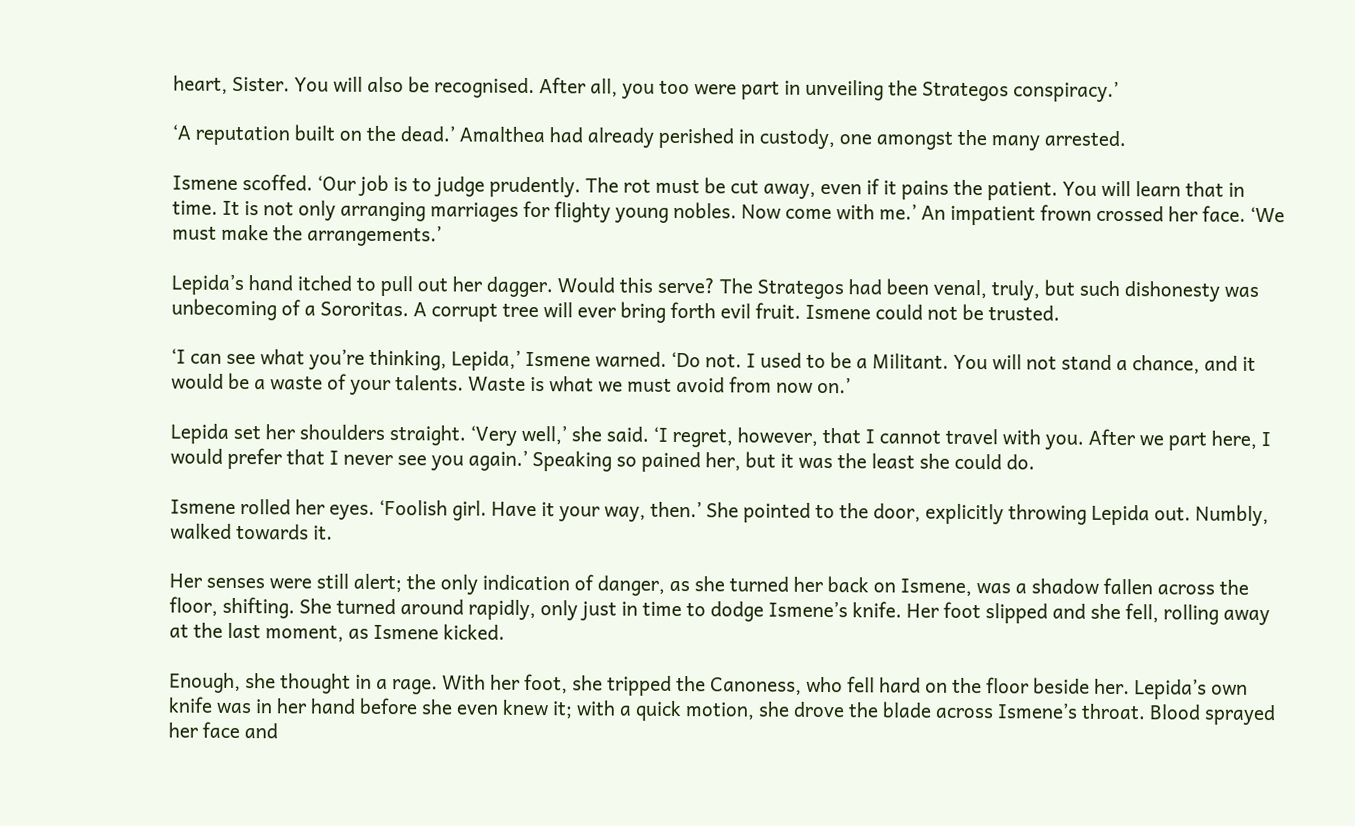heart, Sister. You will also be recognised. After all, you too were part in unveiling the Strategos conspiracy.’

‘A reputation built on the dead.’ Amalthea had already perished in custody, one amongst the many arrested.

Ismene scoffed. ‘Our job is to judge prudently. The rot must be cut away, even if it pains the patient. You will learn that in time. It is not only arranging marriages for flighty young nobles. Now come with me.’ An impatient frown crossed her face. ‘We must make the arrangements.’

Lepida’s hand itched to pull out her dagger. Would this serve? The Strategos had been venal, truly, but such dishonesty was unbecoming of a Sororitas. A corrupt tree will ever bring forth evil fruit. Ismene could not be trusted.

‘I can see what you’re thinking, Lepida,’ Ismene warned. ‘Do not. I used to be a Militant. You will not stand a chance, and it would be a waste of your talents. Waste is what we must avoid from now on.’

Lepida set her shoulders straight. ‘Very well,’ she said. ‘I regret, however, that I cannot travel with you. After we part here, I would prefer that I never see you again.’ Speaking so pained her, but it was the least she could do.

Ismene rolled her eyes. ‘Foolish girl. Have it your way, then.’ She pointed to the door, explicitly throwing Lepida out. Numbly, walked towards it.

Her senses were still alert; the only indication of danger, as she turned her back on Ismene, was a shadow fallen across the floor, shifting. She turned around rapidly, only just in time to dodge Ismene’s knife. Her foot slipped and she fell, rolling away at the last moment, as Ismene kicked.

Enough, she thought in a rage. With her foot, she tripped the Canoness, who fell hard on the floor beside her. Lepida’s own knife was in her hand before she even knew it; with a quick motion, she drove the blade across Ismene’s throat. Blood sprayed her face and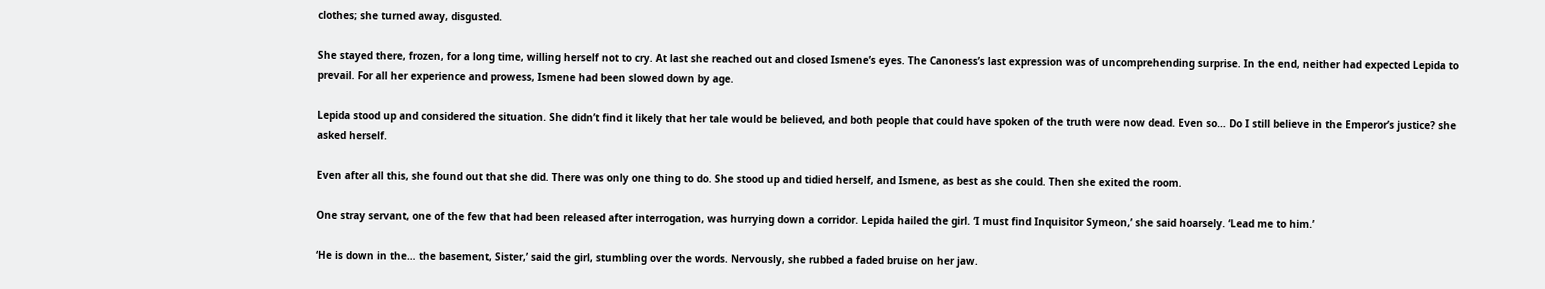clothes; she turned away, disgusted.

She stayed there, frozen, for a long time, willing herself not to cry. At last she reached out and closed Ismene’s eyes. The Canoness’s last expression was of uncomprehending surprise. In the end, neither had expected Lepida to prevail. For all her experience and prowess, Ismene had been slowed down by age.

Lepida stood up and considered the situation. She didn’t find it likely that her tale would be believed, and both people that could have spoken of the truth were now dead. Even so… Do I still believe in the Emperor’s justice? she asked herself.

Even after all this, she found out that she did. There was only one thing to do. She stood up and tidied herself, and Ismene, as best as she could. Then she exited the room.

One stray servant, one of the few that had been released after interrogation, was hurrying down a corridor. Lepida hailed the girl. ‘I must find Inquisitor Symeon,’ she said hoarsely. ‘Lead me to him.’

‘He is down in the… the basement, Sister,’ said the girl, stumbling over the words. Nervously, she rubbed a faded bruise on her jaw.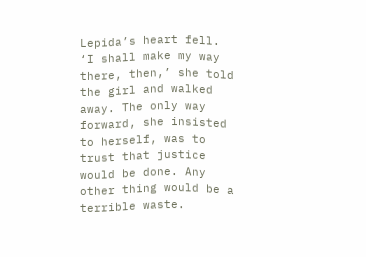Lepida’s heart fell. ‘I shall make my way there, then,’ she told the girl and walked away. The only way forward, she insisted to herself, was to trust that justice would be done. Any other thing would be a terrible waste.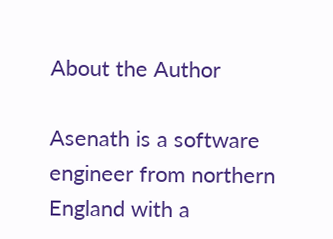About the Author

Asenath is a software engineer from northern England with a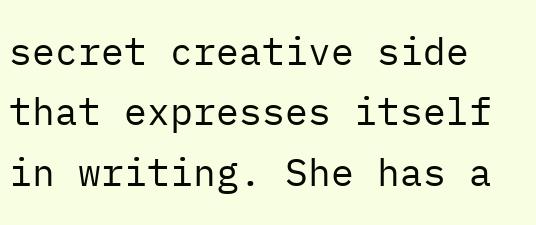secret creative side that expresses itself in writing. She has a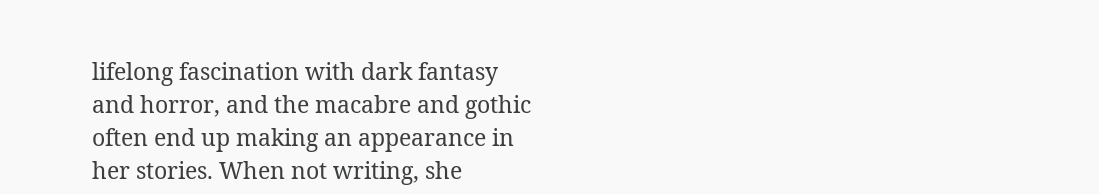lifelong fascination with dark fantasy and horror, and the macabre and gothic often end up making an appearance in her stories. When not writing, she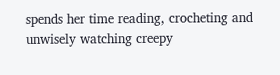spends her time reading, crocheting and unwisely watching creepy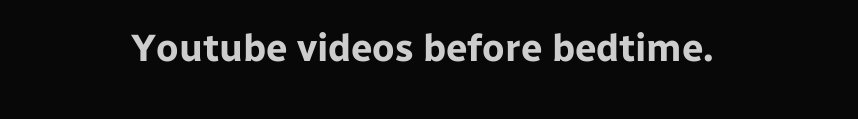Youtube videos before bedtime.